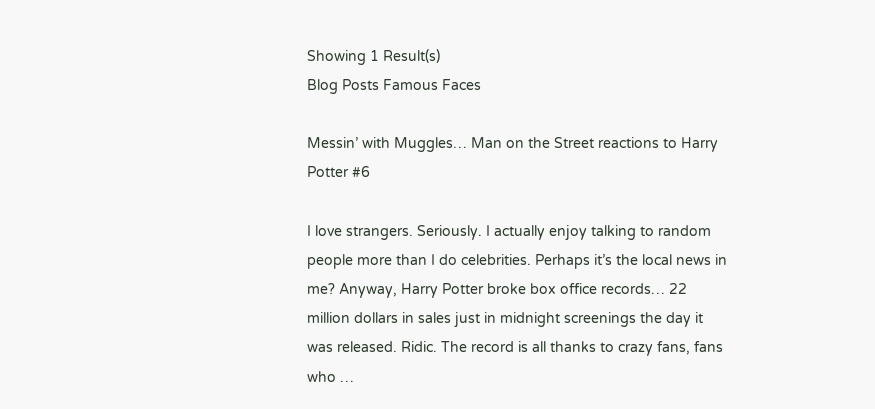Showing 1 Result(s)
Blog Posts Famous Faces

Messin’ with Muggles… Man on the Street reactions to Harry Potter #6

I love strangers. Seriously. I actually enjoy talking to random people more than I do celebrities. Perhaps it’s the local news in me? Anyway, Harry Potter broke box office records… 22 million dollars in sales just in midnight screenings the day it was released. Ridic. The record is all thanks to crazy fans, fans who …